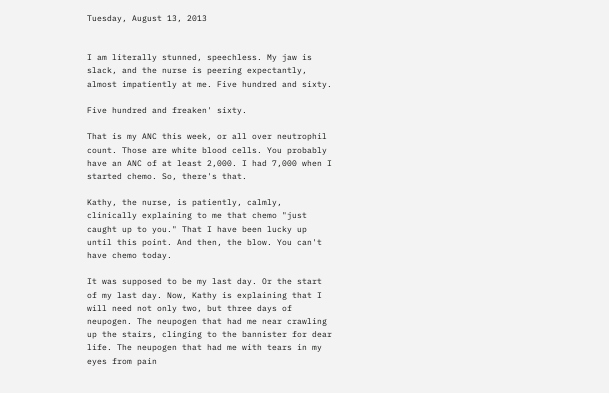Tuesday, August 13, 2013


I am literally stunned, speechless. My jaw is slack, and the nurse is peering expectantly, almost impatiently at me. Five hundred and sixty.

Five hundred and freaken' sixty.

That is my ANC this week, or all over neutrophil count. Those are white blood cells. You probably have an ANC of at least 2,000. I had 7,000 when I started chemo. So, there's that.

Kathy, the nurse, is patiently, calmly, clinically explaining to me that chemo "just caught up to you." That I have been lucky up until this point. And then, the blow. You can't have chemo today.

It was supposed to be my last day. Or the start of my last day. Now, Kathy is explaining that I will need not only two, but three days of neupogen. The neupogen that had me near crawling up the stairs, clinging to the bannister for dear life. The neupogen that had me with tears in my eyes from pain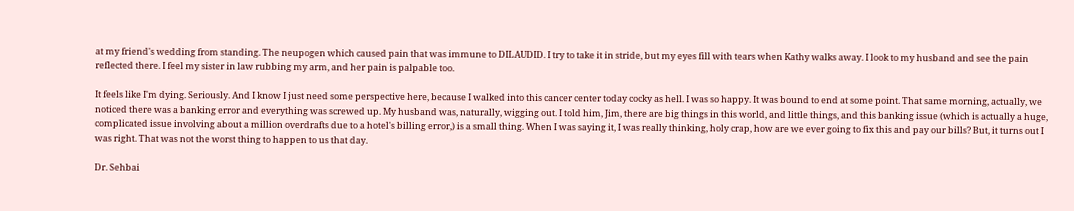at my friend's wedding from standing. The neupogen which caused pain that was immune to DILAUDID. I try to take it in stride, but my eyes fill with tears when Kathy walks away. I look to my husband and see the pain reflected there. I feel my sister in law rubbing my arm, and her pain is palpable too.

It feels like I'm dying. Seriously. And I know I just need some perspective here, because I walked into this cancer center today cocky as hell. I was so happy. It was bound to end at some point. That same morning, actually, we noticed there was a banking error and everything was screwed up. My husband was, naturally, wigging out. I told him, Jim, there are big things in this world, and little things, and this banking issue (which is actually a huge, complicated issue involving about a million overdrafts due to a hotel's billing error,) is a small thing. When I was saying it, I was really thinking, holy crap, how are we ever going to fix this and pay our bills? But, it turns out I was right. That was not the worst thing to happen to us that day.

Dr. Sehbai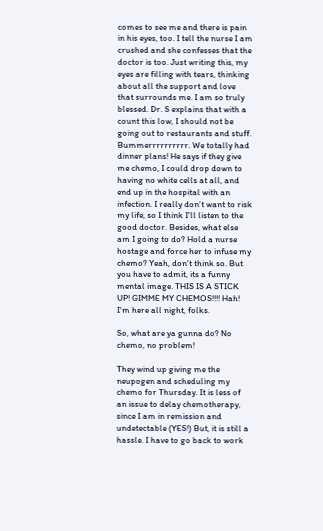comes to see me and there is pain in his eyes, too. I tell the nurse I am crushed and she confesses that the doctor is too. Just writing this, my eyes are filling with tears, thinking about all the support and love that surrounds me. I am so truly blessed. Dr. S explains that with a count this low, I should not be going out to restaurants and stuff. Bummerrrrrrrrrr. We totally had dinner plans! He says if they give me chemo, I could drop down to having no white cells at all, and end up in the hospital with an infection. I really don't want to risk my life, so I think I'll listen to the good doctor. Besides, what else am I going to do? Hold a nurse hostage and force her to infuse my chemo? Yeah, don't think so. But you have to admit, its a funny mental image. THIS IS A STICK UP! GIMME MY CHEMOS!!!! Hah! I'm here all night, folks.

So, what are ya gunna do? No chemo, no problem!

They wind up giving me the neupogen and scheduling my chemo for Thursday. It is less of an issue to delay chemotherapy, since I am in remission and undetectable (YES!) But, it is still a hassle. I have to go back to work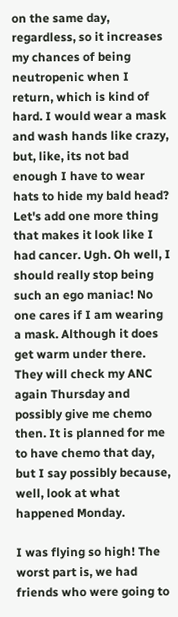on the same day, regardless, so it increases my chances of being neutropenic when I return, which is kind of hard. I would wear a mask and wash hands like crazy, but, like, its not bad enough I have to wear hats to hide my bald head? Let's add one more thing that makes it look like I had cancer. Ugh. Oh well, I should really stop being such an ego maniac! No one cares if I am wearing a mask. Although it does get warm under there. They will check my ANC again Thursday and possibly give me chemo then. It is planned for me to have chemo that day, but I say possibly because, well, look at what happened Monday.

I was flying so high! The worst part is, we had friends who were going to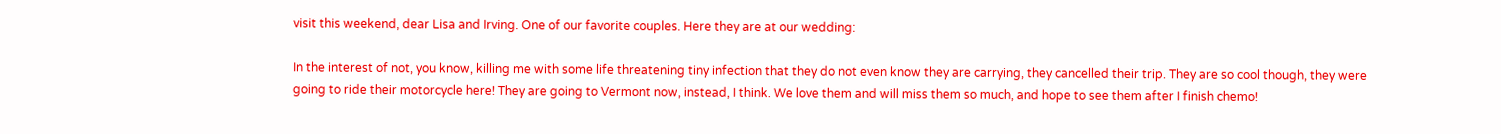visit this weekend, dear Lisa and Irving. One of our favorite couples. Here they are at our wedding:

In the interest of not, you know, killing me with some life threatening tiny infection that they do not even know they are carrying, they cancelled their trip. They are so cool though, they were going to ride their motorcycle here! They are going to Vermont now, instead, I think. We love them and will miss them so much, and hope to see them after I finish chemo!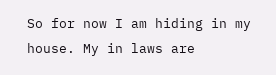So for now I am hiding in my house. My in laws are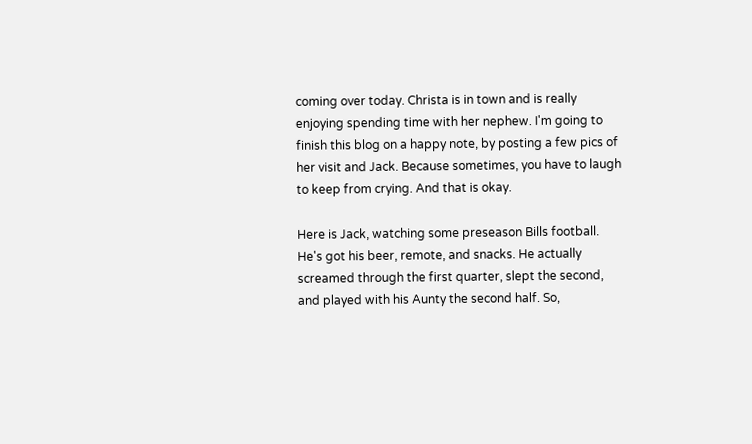coming over today. Christa is in town and is really enjoying spending time with her nephew. I'm going to finish this blog on a happy note, by posting a few pics of her visit and Jack. Because sometimes, you have to laugh to keep from crying. And that is okay.

Here is Jack, watching some preseason Bills football. He's got his beer, remote, and snacks. He actually screamed through the first quarter, slept the second, and played with his Aunty the second half. So,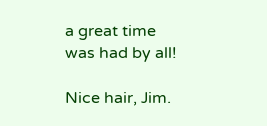a great time was had by all!

Nice hair, Jim.